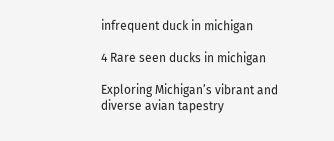infrequent duck in michigan

4 Rare seen ducks in michigan

Exploring Michigan’s vibrant and diverse avian tapestry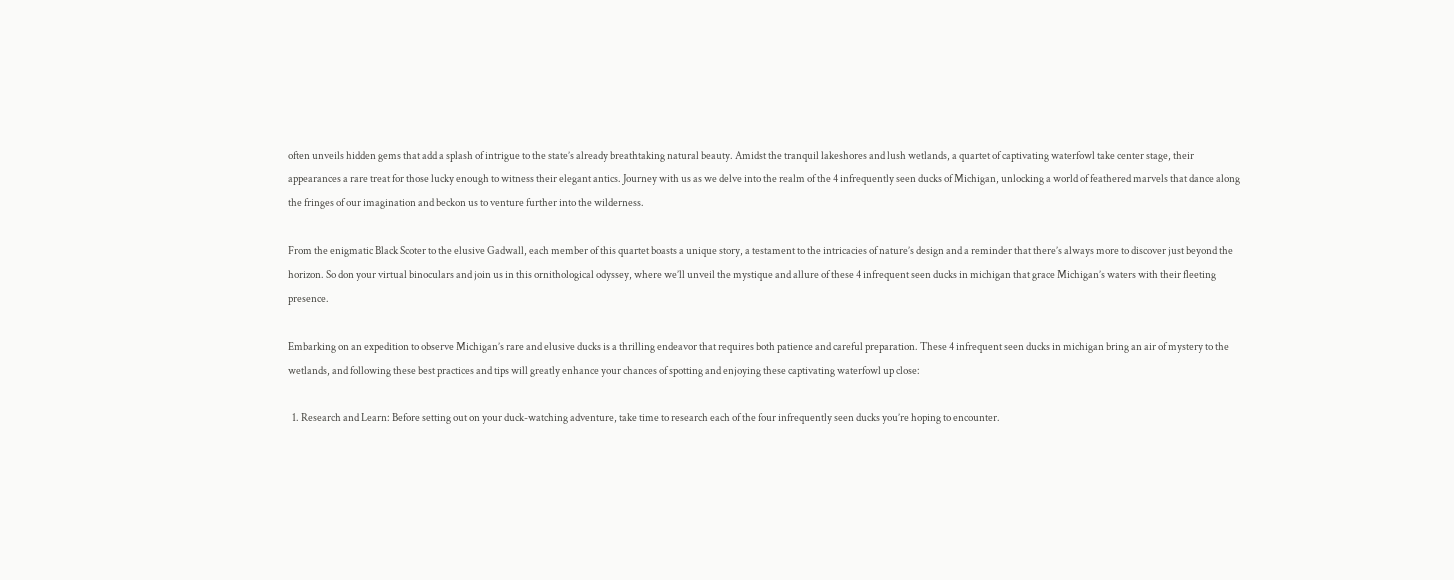often unveils hidden gems that add a splash of intrigue to the state’s already breathtaking natural beauty. Amidst the tranquil lakeshores and lush wetlands, a quartet of captivating waterfowl take center stage, their appearances a rare treat for those lucky enough to witness their elegant antics. Journey with us as we delve into the realm of the 4 infrequently seen ducks of Michigan, unlocking a world of feathered marvels that dance along the fringes of our imagination and beckon us to venture further into the wilderness.

From the enigmatic Black Scoter to the elusive Gadwall, each member of this quartet boasts a unique story, a testament to the intricacies of nature’s design and a reminder that there’s always more to discover just beyond the horizon. So don your virtual binoculars and join us in this ornithological odyssey, where we’ll unveil the mystique and allure of these 4 infrequent seen ducks in michigan that grace Michigan’s waters with their fleeting presence.

Embarking on an expedition to observe Michigan’s rare and elusive ducks is a thrilling endeavor that requires both patience and careful preparation. These 4 infrequent seen ducks in michigan bring an air of mystery to the wetlands, and following these best practices and tips will greatly enhance your chances of spotting and enjoying these captivating waterfowl up close:

  1. Research and Learn: Before setting out on your duck-watching adventure, take time to research each of the four infrequently seen ducks you’re hoping to encounter.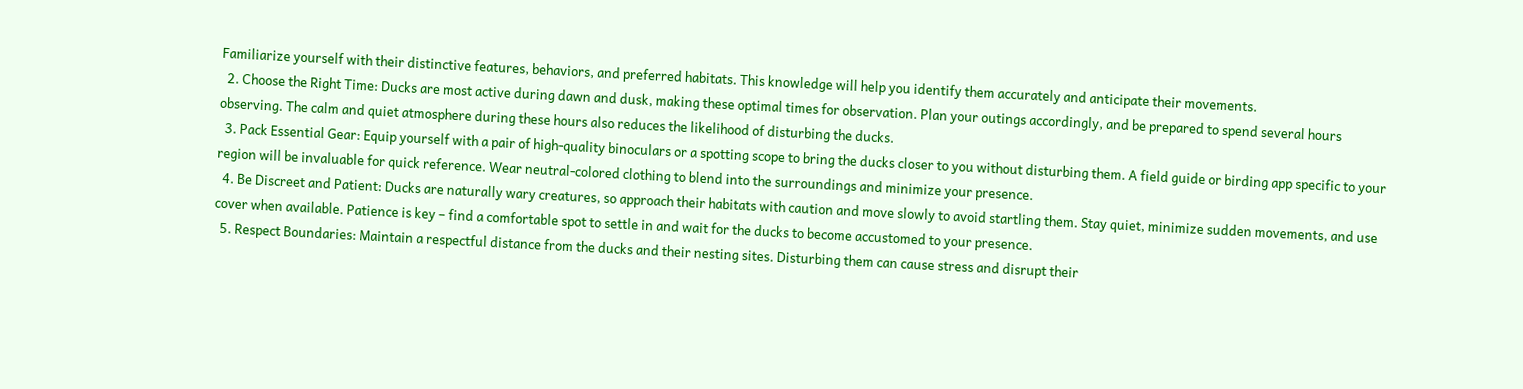Familiarize yourself with their distinctive features, behaviors, and preferred habitats. This knowledge will help you identify them accurately and anticipate their movements.
  2. Choose the Right Time: Ducks are most active during dawn and dusk, making these optimal times for observation. Plan your outings accordingly, and be prepared to spend several hours observing. The calm and quiet atmosphere during these hours also reduces the likelihood of disturbing the ducks.
  3. Pack Essential Gear: Equip yourself with a pair of high-quality binoculars or a spotting scope to bring the ducks closer to you without disturbing them. A field guide or birding app specific to your region will be invaluable for quick reference. Wear neutral-colored clothing to blend into the surroundings and minimize your presence.
  4. Be Discreet and Patient: Ducks are naturally wary creatures, so approach their habitats with caution and move slowly to avoid startling them. Stay quiet, minimize sudden movements, and use cover when available. Patience is key – find a comfortable spot to settle in and wait for the ducks to become accustomed to your presence.
  5. Respect Boundaries: Maintain a respectful distance from the ducks and their nesting sites. Disturbing them can cause stress and disrupt their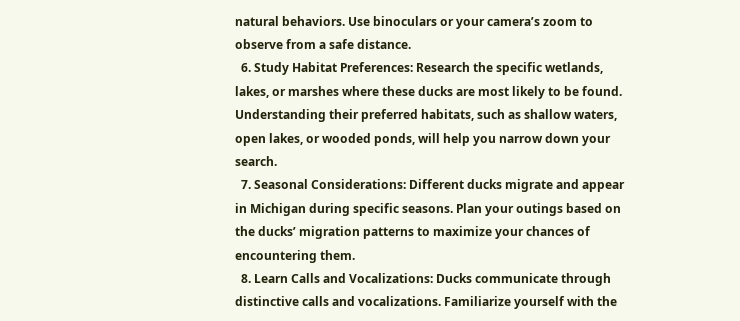natural behaviors. Use binoculars or your camera’s zoom to observe from a safe distance.
  6. Study Habitat Preferences: Research the specific wetlands, lakes, or marshes where these ducks are most likely to be found. Understanding their preferred habitats, such as shallow waters, open lakes, or wooded ponds, will help you narrow down your search.
  7. Seasonal Considerations: Different ducks migrate and appear in Michigan during specific seasons. Plan your outings based on the ducks’ migration patterns to maximize your chances of encountering them.
  8. Learn Calls and Vocalizations: Ducks communicate through distinctive calls and vocalizations. Familiarize yourself with the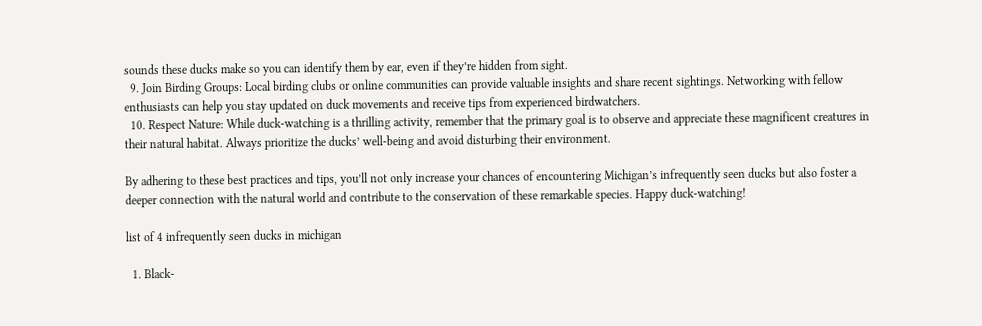sounds these ducks make so you can identify them by ear, even if they’re hidden from sight.
  9. Join Birding Groups: Local birding clubs or online communities can provide valuable insights and share recent sightings. Networking with fellow enthusiasts can help you stay updated on duck movements and receive tips from experienced birdwatchers.
  10. Respect Nature: While duck-watching is a thrilling activity, remember that the primary goal is to observe and appreciate these magnificent creatures in their natural habitat. Always prioritize the ducks’ well-being and avoid disturbing their environment.

By adhering to these best practices and tips, you’ll not only increase your chances of encountering Michigan’s infrequently seen ducks but also foster a deeper connection with the natural world and contribute to the conservation of these remarkable species. Happy duck-watching!

list of 4 infrequently seen ducks in michigan

  1. Black-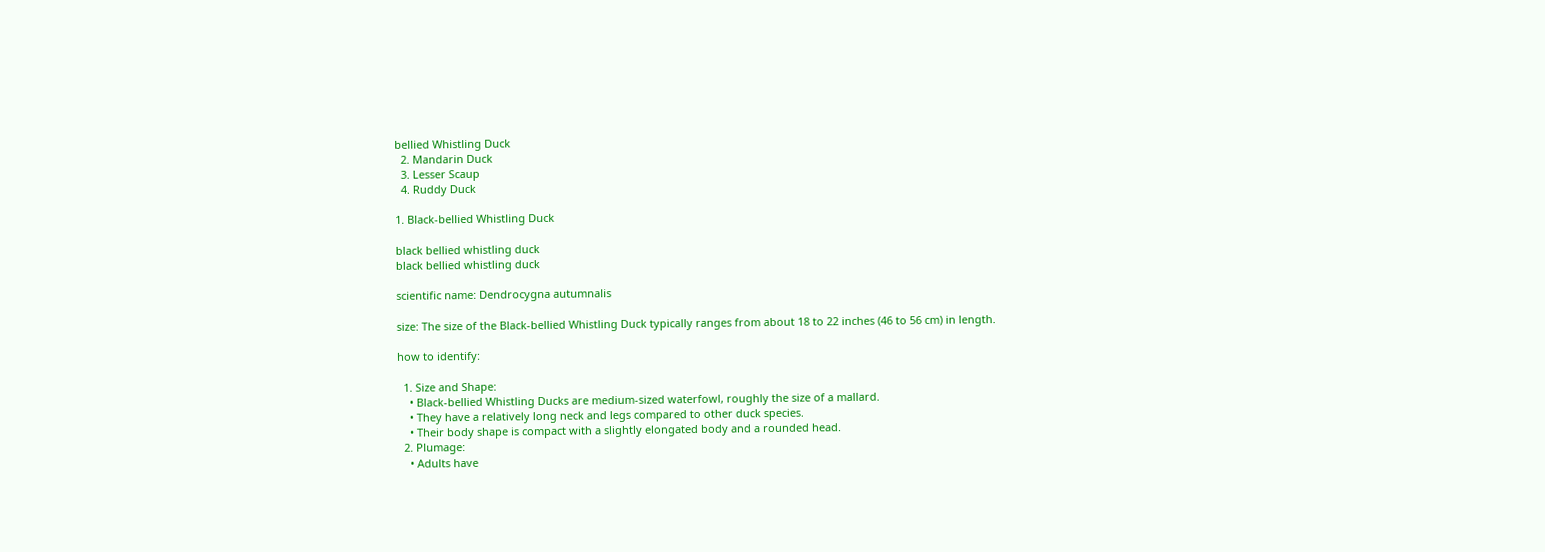bellied Whistling Duck
  2. Mandarin Duck
  3. Lesser Scaup
  4. Ruddy Duck

1. Black-bellied Whistling Duck

black bellied whistling duck
black bellied whistling duck

scientific name: Dendrocygna autumnalis

size: The size of the Black-bellied Whistling Duck typically ranges from about 18 to 22 inches (46 to 56 cm) in length.

how to identify:

  1. Size and Shape:
    • Black-bellied Whistling Ducks are medium-sized waterfowl, roughly the size of a mallard.
    • They have a relatively long neck and legs compared to other duck species.
    • Their body shape is compact with a slightly elongated body and a rounded head.
  2. Plumage:
    • Adults have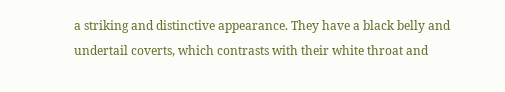a striking and distinctive appearance. They have a black belly and undertail coverts, which contrasts with their white throat and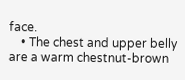face.
    • The chest and upper belly are a warm chestnut-brown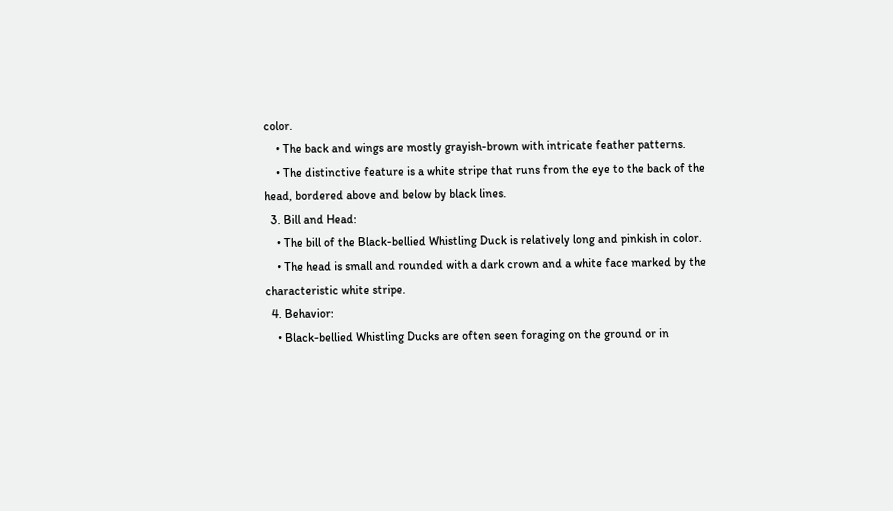color.
    • The back and wings are mostly grayish-brown with intricate feather patterns.
    • The distinctive feature is a white stripe that runs from the eye to the back of the head, bordered above and below by black lines.
  3. Bill and Head:
    • The bill of the Black-bellied Whistling Duck is relatively long and pinkish in color.
    • The head is small and rounded with a dark crown and a white face marked by the characteristic white stripe.
  4. Behavior:
    • Black-bellied Whistling Ducks are often seen foraging on the ground or in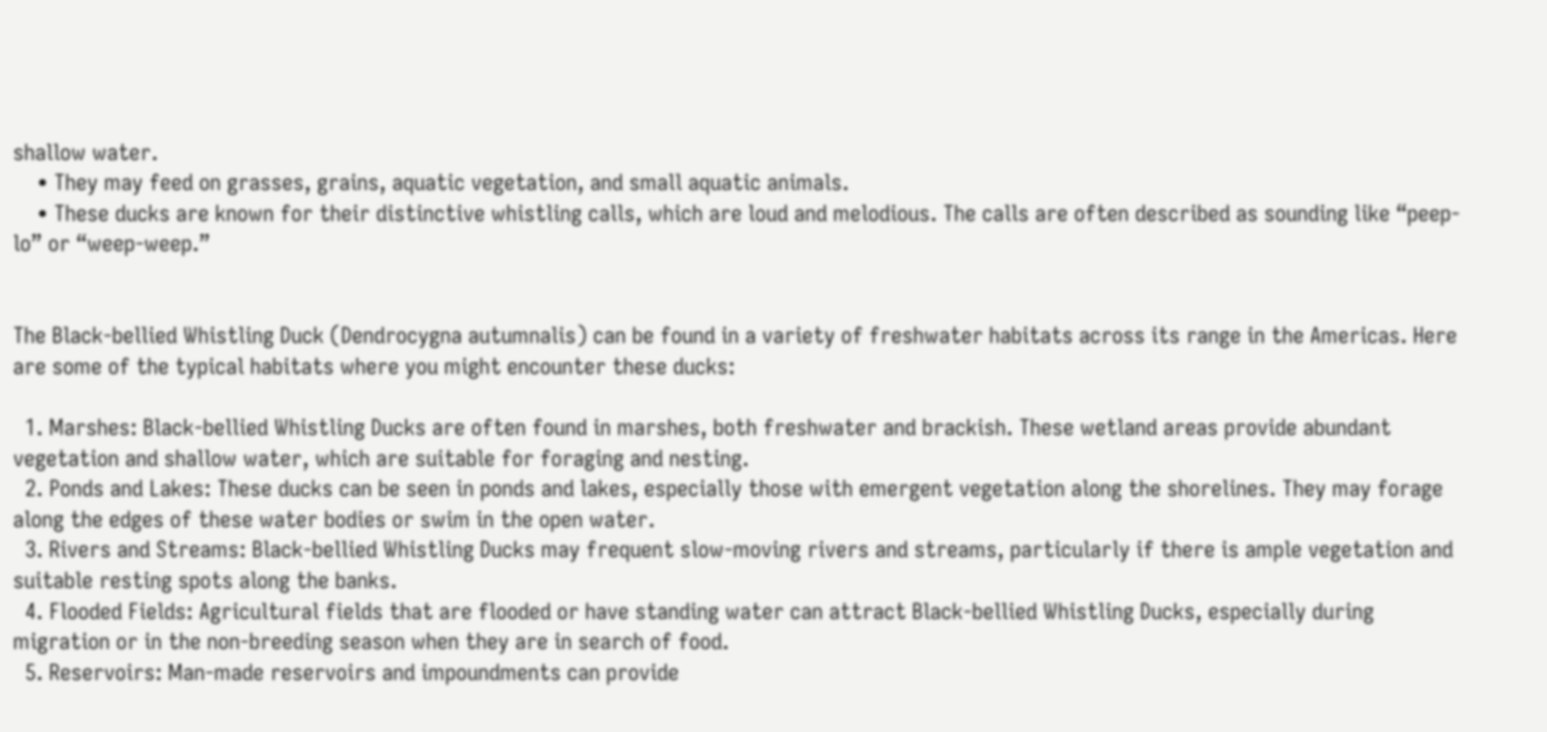shallow water.
    • They may feed on grasses, grains, aquatic vegetation, and small aquatic animals.
    • These ducks are known for their distinctive whistling calls, which are loud and melodious. The calls are often described as sounding like “peep-lo” or “weep-weep.”


The Black-bellied Whistling Duck (Dendrocygna autumnalis) can be found in a variety of freshwater habitats across its range in the Americas. Here are some of the typical habitats where you might encounter these ducks:

  1. Marshes: Black-bellied Whistling Ducks are often found in marshes, both freshwater and brackish. These wetland areas provide abundant vegetation and shallow water, which are suitable for foraging and nesting.
  2. Ponds and Lakes: These ducks can be seen in ponds and lakes, especially those with emergent vegetation along the shorelines. They may forage along the edges of these water bodies or swim in the open water.
  3. Rivers and Streams: Black-bellied Whistling Ducks may frequent slow-moving rivers and streams, particularly if there is ample vegetation and suitable resting spots along the banks.
  4. Flooded Fields: Agricultural fields that are flooded or have standing water can attract Black-bellied Whistling Ducks, especially during migration or in the non-breeding season when they are in search of food.
  5. Reservoirs: Man-made reservoirs and impoundments can provide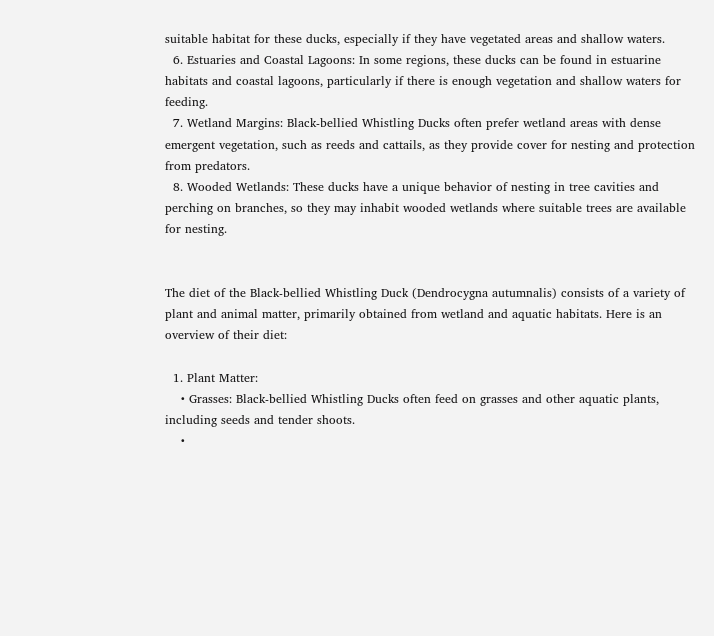suitable habitat for these ducks, especially if they have vegetated areas and shallow waters.
  6. Estuaries and Coastal Lagoons: In some regions, these ducks can be found in estuarine habitats and coastal lagoons, particularly if there is enough vegetation and shallow waters for feeding.
  7. Wetland Margins: Black-bellied Whistling Ducks often prefer wetland areas with dense emergent vegetation, such as reeds and cattails, as they provide cover for nesting and protection from predators.
  8. Wooded Wetlands: These ducks have a unique behavior of nesting in tree cavities and perching on branches, so they may inhabit wooded wetlands where suitable trees are available for nesting.


The diet of the Black-bellied Whistling Duck (Dendrocygna autumnalis) consists of a variety of plant and animal matter, primarily obtained from wetland and aquatic habitats. Here is an overview of their diet:

  1. Plant Matter:
    • Grasses: Black-bellied Whistling Ducks often feed on grasses and other aquatic plants, including seeds and tender shoots.
    •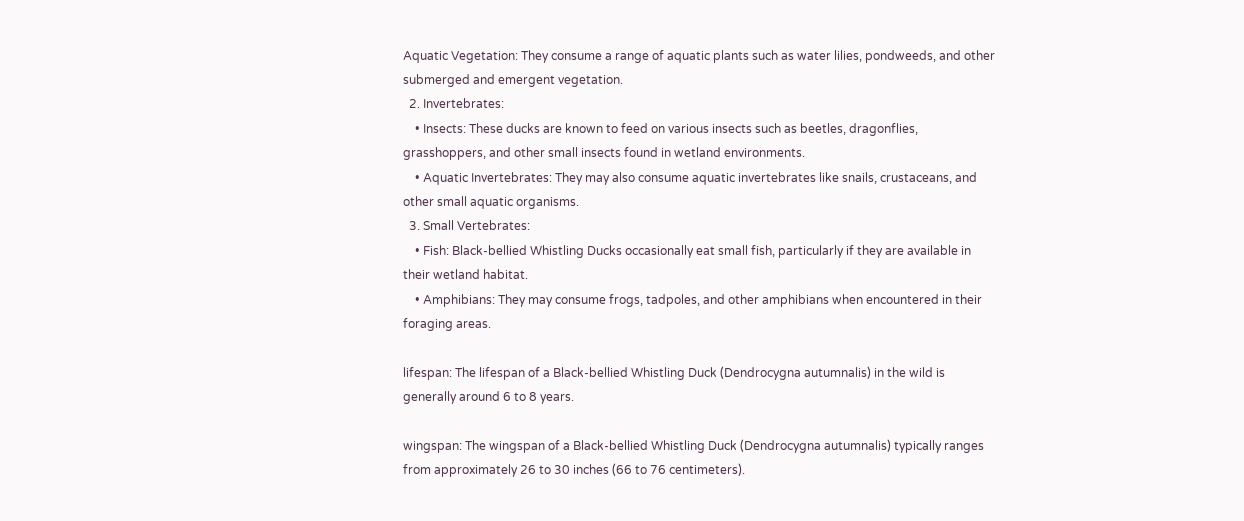Aquatic Vegetation: They consume a range of aquatic plants such as water lilies, pondweeds, and other submerged and emergent vegetation.
  2. Invertebrates:
    • Insects: These ducks are known to feed on various insects such as beetles, dragonflies, grasshoppers, and other small insects found in wetland environments.
    • Aquatic Invertebrates: They may also consume aquatic invertebrates like snails, crustaceans, and other small aquatic organisms.
  3. Small Vertebrates:
    • Fish: Black-bellied Whistling Ducks occasionally eat small fish, particularly if they are available in their wetland habitat.
    • Amphibians: They may consume frogs, tadpoles, and other amphibians when encountered in their foraging areas.

lifespan: The lifespan of a Black-bellied Whistling Duck (Dendrocygna autumnalis) in the wild is generally around 6 to 8 years.

wingspan: The wingspan of a Black-bellied Whistling Duck (Dendrocygna autumnalis) typically ranges from approximately 26 to 30 inches (66 to 76 centimeters).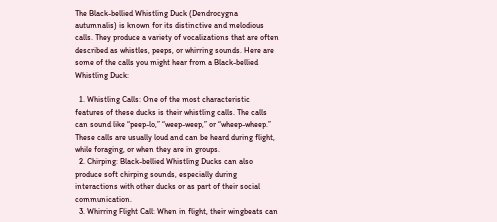The Black-bellied Whistling Duck (Dendrocygna autumnalis) is known for its distinctive and melodious calls. They produce a variety of vocalizations that are often described as whistles, peeps, or whirring sounds. Here are some of the calls you might hear from a Black-bellied Whistling Duck:

  1. Whistling Calls: One of the most characteristic features of these ducks is their whistling calls. The calls can sound like “peep-lo,” “weep-weep,” or “wheep-wheep.” These calls are usually loud and can be heard during flight, while foraging, or when they are in groups.
  2. Chirping: Black-bellied Whistling Ducks can also produce soft chirping sounds, especially during interactions with other ducks or as part of their social communication.
  3. Whirring Flight Call: When in flight, their wingbeats can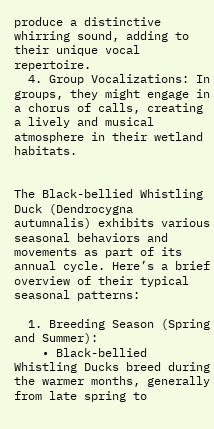produce a distinctive whirring sound, adding to their unique vocal repertoire.
  4. Group Vocalizations: In groups, they might engage in a chorus of calls, creating a lively and musical atmosphere in their wetland habitats.


The Black-bellied Whistling Duck (Dendrocygna autumnalis) exhibits various seasonal behaviors and movements as part of its annual cycle. Here’s a brief overview of their typical seasonal patterns:

  1. Breeding Season (Spring and Summer):
    • Black-bellied Whistling Ducks breed during the warmer months, generally from late spring to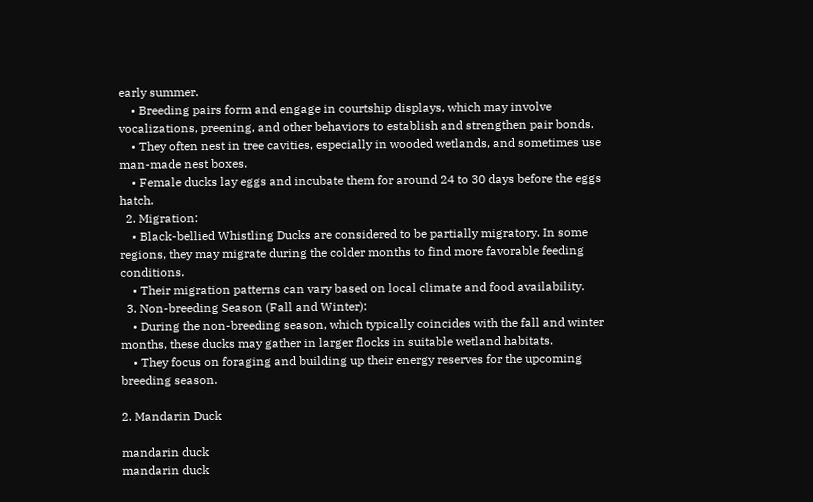early summer.
    • Breeding pairs form and engage in courtship displays, which may involve vocalizations, preening, and other behaviors to establish and strengthen pair bonds.
    • They often nest in tree cavities, especially in wooded wetlands, and sometimes use man-made nest boxes.
    • Female ducks lay eggs and incubate them for around 24 to 30 days before the eggs hatch.
  2. Migration:
    • Black-bellied Whistling Ducks are considered to be partially migratory. In some regions, they may migrate during the colder months to find more favorable feeding conditions.
    • Their migration patterns can vary based on local climate and food availability.
  3. Non-breeding Season (Fall and Winter):
    • During the non-breeding season, which typically coincides with the fall and winter months, these ducks may gather in larger flocks in suitable wetland habitats.
    • They focus on foraging and building up their energy reserves for the upcoming breeding season.

2. Mandarin Duck

mandarin duck
mandarin duck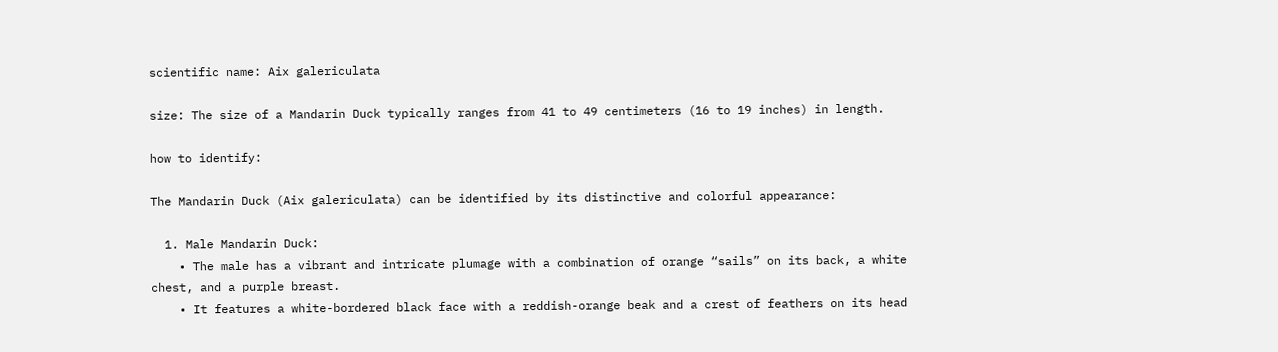scientific name: Aix galericulata

size: The size of a Mandarin Duck typically ranges from 41 to 49 centimeters (16 to 19 inches) in length.

how to identify:

The Mandarin Duck (Aix galericulata) can be identified by its distinctive and colorful appearance:

  1. Male Mandarin Duck:
    • The male has a vibrant and intricate plumage with a combination of orange “sails” on its back, a white chest, and a purple breast.
    • It features a white-bordered black face with a reddish-orange beak and a crest of feathers on its head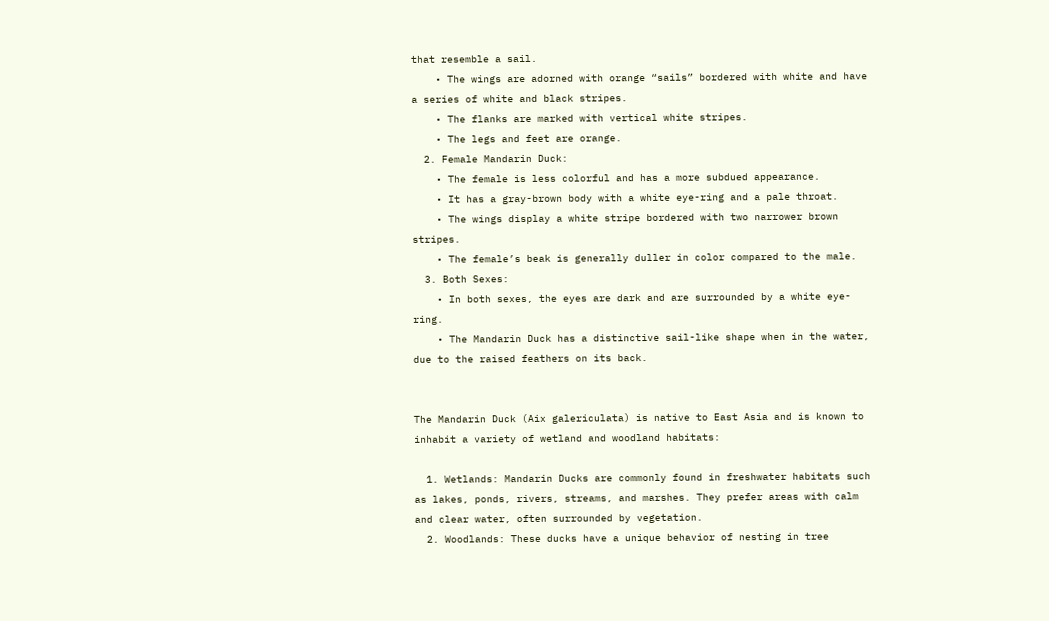that resemble a sail.
    • The wings are adorned with orange “sails” bordered with white and have a series of white and black stripes.
    • The flanks are marked with vertical white stripes.
    • The legs and feet are orange.
  2. Female Mandarin Duck:
    • The female is less colorful and has a more subdued appearance.
    • It has a gray-brown body with a white eye-ring and a pale throat.
    • The wings display a white stripe bordered with two narrower brown stripes.
    • The female’s beak is generally duller in color compared to the male.
  3. Both Sexes:
    • In both sexes, the eyes are dark and are surrounded by a white eye-ring.
    • The Mandarin Duck has a distinctive sail-like shape when in the water, due to the raised feathers on its back.


The Mandarin Duck (Aix galericulata) is native to East Asia and is known to inhabit a variety of wetland and woodland habitats:

  1. Wetlands: Mandarin Ducks are commonly found in freshwater habitats such as lakes, ponds, rivers, streams, and marshes. They prefer areas with calm and clear water, often surrounded by vegetation.
  2. Woodlands: These ducks have a unique behavior of nesting in tree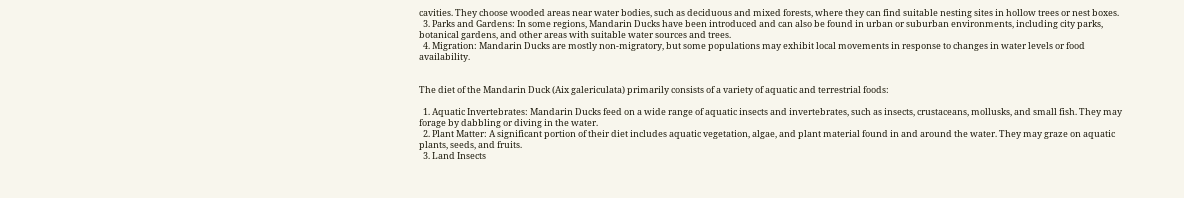cavities. They choose wooded areas near water bodies, such as deciduous and mixed forests, where they can find suitable nesting sites in hollow trees or nest boxes.
  3. Parks and Gardens: In some regions, Mandarin Ducks have been introduced and can also be found in urban or suburban environments, including city parks, botanical gardens, and other areas with suitable water sources and trees.
  4. Migration: Mandarin Ducks are mostly non-migratory, but some populations may exhibit local movements in response to changes in water levels or food availability.


The diet of the Mandarin Duck (Aix galericulata) primarily consists of a variety of aquatic and terrestrial foods:

  1. Aquatic Invertebrates: Mandarin Ducks feed on a wide range of aquatic insects and invertebrates, such as insects, crustaceans, mollusks, and small fish. They may forage by dabbling or diving in the water.
  2. Plant Matter: A significant portion of their diet includes aquatic vegetation, algae, and plant material found in and around the water. They may graze on aquatic plants, seeds, and fruits.
  3. Land Insects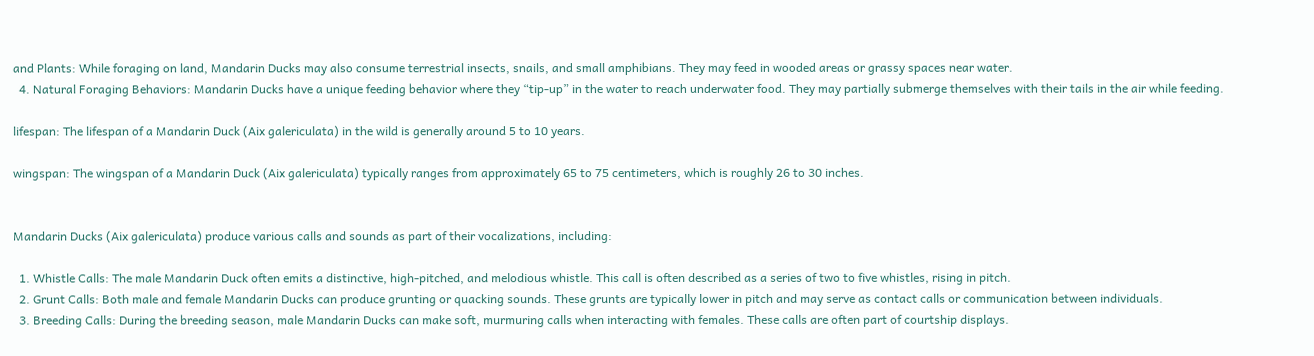and Plants: While foraging on land, Mandarin Ducks may also consume terrestrial insects, snails, and small amphibians. They may feed in wooded areas or grassy spaces near water.
  4. Natural Foraging Behaviors: Mandarin Ducks have a unique feeding behavior where they “tip-up” in the water to reach underwater food. They may partially submerge themselves with their tails in the air while feeding.

lifespan: The lifespan of a Mandarin Duck (Aix galericulata) in the wild is generally around 5 to 10 years.

wingspan: The wingspan of a Mandarin Duck (Aix galericulata) typically ranges from approximately 65 to 75 centimeters, which is roughly 26 to 30 inches.


Mandarin Ducks (Aix galericulata) produce various calls and sounds as part of their vocalizations, including:

  1. Whistle Calls: The male Mandarin Duck often emits a distinctive, high-pitched, and melodious whistle. This call is often described as a series of two to five whistles, rising in pitch.
  2. Grunt Calls: Both male and female Mandarin Ducks can produce grunting or quacking sounds. These grunts are typically lower in pitch and may serve as contact calls or communication between individuals.
  3. Breeding Calls: During the breeding season, male Mandarin Ducks can make soft, murmuring calls when interacting with females. These calls are often part of courtship displays.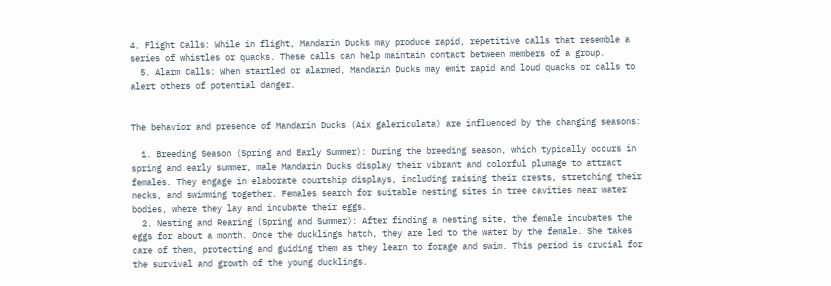4. Flight Calls: While in flight, Mandarin Ducks may produce rapid, repetitive calls that resemble a series of whistles or quacks. These calls can help maintain contact between members of a group.
  5. Alarm Calls: When startled or alarmed, Mandarin Ducks may emit rapid and loud quacks or calls to alert others of potential danger.


The behavior and presence of Mandarin Ducks (Aix galericulata) are influenced by the changing seasons:

  1. Breeding Season (Spring and Early Summer): During the breeding season, which typically occurs in spring and early summer, male Mandarin Ducks display their vibrant and colorful plumage to attract females. They engage in elaborate courtship displays, including raising their crests, stretching their necks, and swimming together. Females search for suitable nesting sites in tree cavities near water bodies, where they lay and incubate their eggs.
  2. Nesting and Rearing (Spring and Summer): After finding a nesting site, the female incubates the eggs for about a month. Once the ducklings hatch, they are led to the water by the female. She takes care of them, protecting and guiding them as they learn to forage and swim. This period is crucial for the survival and growth of the young ducklings.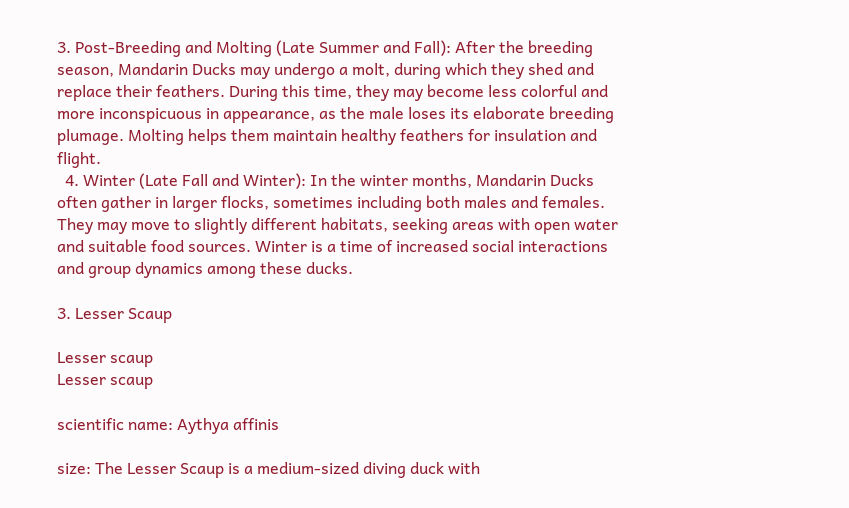3. Post-Breeding and Molting (Late Summer and Fall): After the breeding season, Mandarin Ducks may undergo a molt, during which they shed and replace their feathers. During this time, they may become less colorful and more inconspicuous in appearance, as the male loses its elaborate breeding plumage. Molting helps them maintain healthy feathers for insulation and flight.
  4. Winter (Late Fall and Winter): In the winter months, Mandarin Ducks often gather in larger flocks, sometimes including both males and females. They may move to slightly different habitats, seeking areas with open water and suitable food sources. Winter is a time of increased social interactions and group dynamics among these ducks.

3. Lesser Scaup

Lesser scaup
Lesser scaup

scientific name: Aythya affinis

size: The Lesser Scaup is a medium-sized diving duck with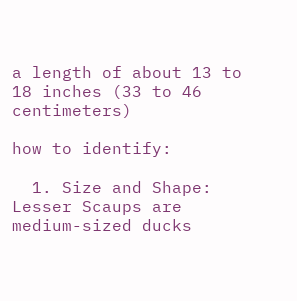a length of about 13 to 18 inches (33 to 46 centimeters)

how to identify:

  1. Size and Shape: Lesser Scaups are medium-sized ducks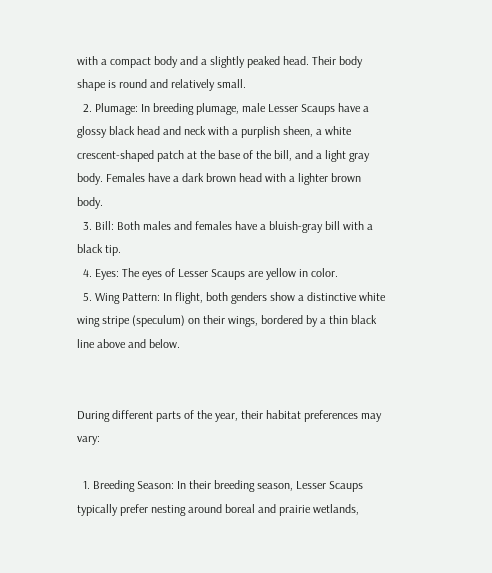with a compact body and a slightly peaked head. Their body shape is round and relatively small.
  2. Plumage: In breeding plumage, male Lesser Scaups have a glossy black head and neck with a purplish sheen, a white crescent-shaped patch at the base of the bill, and a light gray body. Females have a dark brown head with a lighter brown body.
  3. Bill: Both males and females have a bluish-gray bill with a black tip.
  4. Eyes: The eyes of Lesser Scaups are yellow in color.
  5. Wing Pattern: In flight, both genders show a distinctive white wing stripe (speculum) on their wings, bordered by a thin black line above and below.


During different parts of the year, their habitat preferences may vary:

  1. Breeding Season: In their breeding season, Lesser Scaups typically prefer nesting around boreal and prairie wetlands,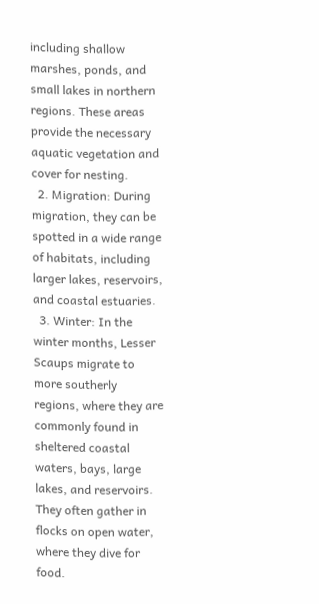including shallow marshes, ponds, and small lakes in northern regions. These areas provide the necessary aquatic vegetation and cover for nesting.
  2. Migration: During migration, they can be spotted in a wide range of habitats, including larger lakes, reservoirs, and coastal estuaries.
  3. Winter: In the winter months, Lesser Scaups migrate to more southerly regions, where they are commonly found in sheltered coastal waters, bays, large lakes, and reservoirs. They often gather in flocks on open water, where they dive for food.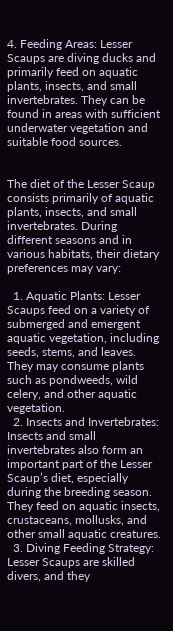4. Feeding Areas: Lesser Scaups are diving ducks and primarily feed on aquatic plants, insects, and small invertebrates. They can be found in areas with sufficient underwater vegetation and suitable food sources.


The diet of the Lesser Scaup consists primarily of aquatic plants, insects, and small invertebrates. During different seasons and in various habitats, their dietary preferences may vary:

  1. Aquatic Plants: Lesser Scaups feed on a variety of submerged and emergent aquatic vegetation, including seeds, stems, and leaves. They may consume plants such as pondweeds, wild celery, and other aquatic vegetation.
  2. Insects and Invertebrates: Insects and small invertebrates also form an important part of the Lesser Scaup’s diet, especially during the breeding season. They feed on aquatic insects, crustaceans, mollusks, and other small aquatic creatures.
  3. Diving Feeding Strategy: Lesser Scaups are skilled divers, and they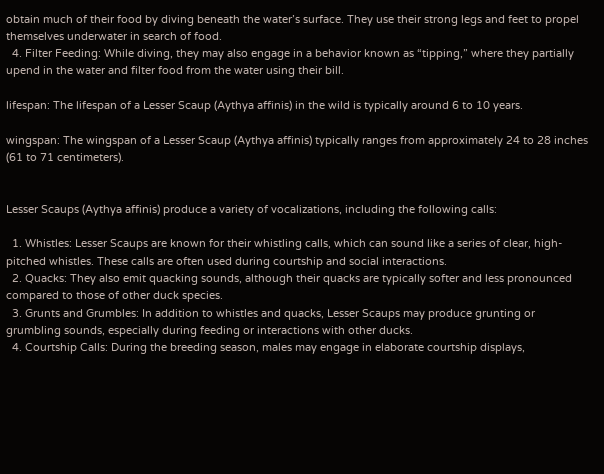obtain much of their food by diving beneath the water’s surface. They use their strong legs and feet to propel themselves underwater in search of food.
  4. Filter Feeding: While diving, they may also engage in a behavior known as “tipping,” where they partially upend in the water and filter food from the water using their bill.

lifespan: The lifespan of a Lesser Scaup (Aythya affinis) in the wild is typically around 6 to 10 years.

wingspan: The wingspan of a Lesser Scaup (Aythya affinis) typically ranges from approximately 24 to 28 inches (61 to 71 centimeters).


Lesser Scaups (Aythya affinis) produce a variety of vocalizations, including the following calls:

  1. Whistles: Lesser Scaups are known for their whistling calls, which can sound like a series of clear, high-pitched whistles. These calls are often used during courtship and social interactions.
  2. Quacks: They also emit quacking sounds, although their quacks are typically softer and less pronounced compared to those of other duck species.
  3. Grunts and Grumbles: In addition to whistles and quacks, Lesser Scaups may produce grunting or grumbling sounds, especially during feeding or interactions with other ducks.
  4. Courtship Calls: During the breeding season, males may engage in elaborate courtship displays,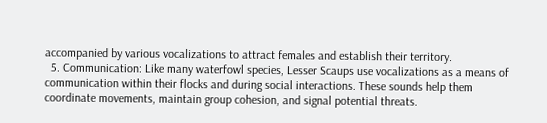accompanied by various vocalizations to attract females and establish their territory.
  5. Communication: Like many waterfowl species, Lesser Scaups use vocalizations as a means of communication within their flocks and during social interactions. These sounds help them coordinate movements, maintain group cohesion, and signal potential threats.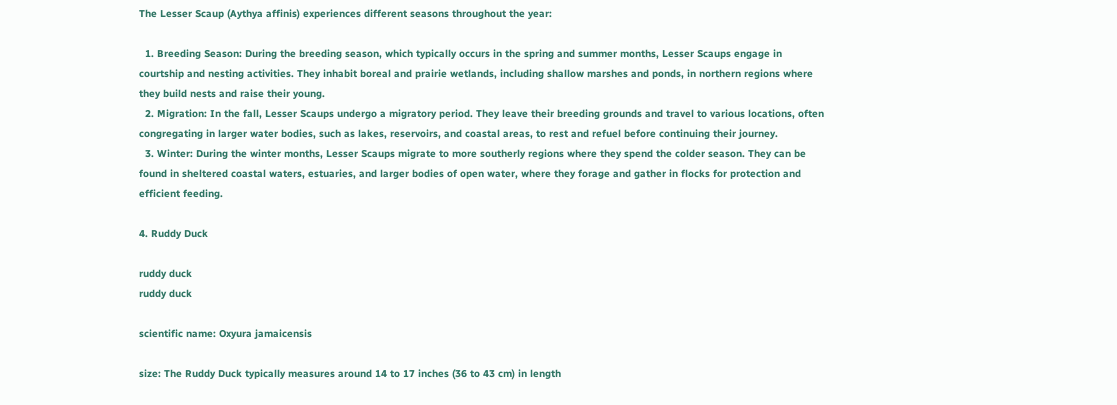The Lesser Scaup (Aythya affinis) experiences different seasons throughout the year:

  1. Breeding Season: During the breeding season, which typically occurs in the spring and summer months, Lesser Scaups engage in courtship and nesting activities. They inhabit boreal and prairie wetlands, including shallow marshes and ponds, in northern regions where they build nests and raise their young.
  2. Migration: In the fall, Lesser Scaups undergo a migratory period. They leave their breeding grounds and travel to various locations, often congregating in larger water bodies, such as lakes, reservoirs, and coastal areas, to rest and refuel before continuing their journey.
  3. Winter: During the winter months, Lesser Scaups migrate to more southerly regions where they spend the colder season. They can be found in sheltered coastal waters, estuaries, and larger bodies of open water, where they forage and gather in flocks for protection and efficient feeding.

4. Ruddy Duck

ruddy duck
ruddy duck

scientific name: Oxyura jamaicensis

size: The Ruddy Duck typically measures around 14 to 17 inches (36 to 43 cm) in length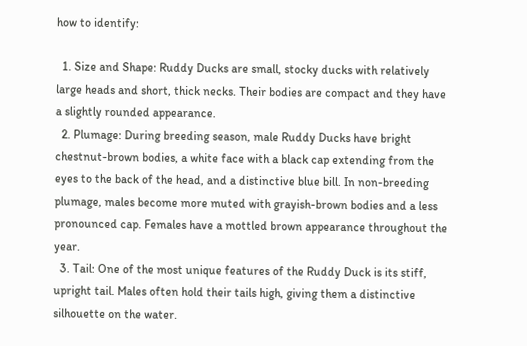how to identify:

  1. Size and Shape: Ruddy Ducks are small, stocky ducks with relatively large heads and short, thick necks. Their bodies are compact and they have a slightly rounded appearance.
  2. Plumage: During breeding season, male Ruddy Ducks have bright chestnut-brown bodies, a white face with a black cap extending from the eyes to the back of the head, and a distinctive blue bill. In non-breeding plumage, males become more muted with grayish-brown bodies and a less pronounced cap. Females have a mottled brown appearance throughout the year.
  3. Tail: One of the most unique features of the Ruddy Duck is its stiff, upright tail. Males often hold their tails high, giving them a distinctive silhouette on the water.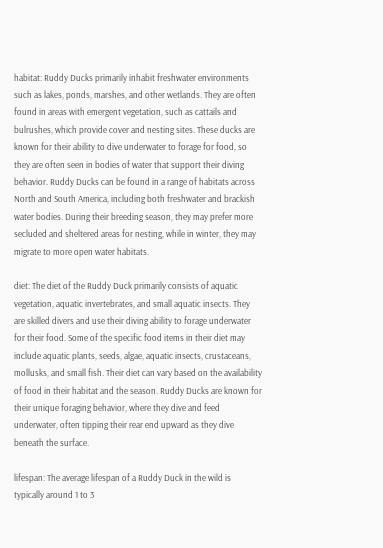habitat: Ruddy Ducks primarily inhabit freshwater environments such as lakes, ponds, marshes, and other wetlands. They are often found in areas with emergent vegetation, such as cattails and bulrushes, which provide cover and nesting sites. These ducks are known for their ability to dive underwater to forage for food, so they are often seen in bodies of water that support their diving behavior. Ruddy Ducks can be found in a range of habitats across North and South America, including both freshwater and brackish water bodies. During their breeding season, they may prefer more secluded and sheltered areas for nesting, while in winter, they may migrate to more open water habitats.

diet: The diet of the Ruddy Duck primarily consists of aquatic vegetation, aquatic invertebrates, and small aquatic insects. They are skilled divers and use their diving ability to forage underwater for their food. Some of the specific food items in their diet may include aquatic plants, seeds, algae, aquatic insects, crustaceans, mollusks, and small fish. Their diet can vary based on the availability of food in their habitat and the season. Ruddy Ducks are known for their unique foraging behavior, where they dive and feed underwater, often tipping their rear end upward as they dive beneath the surface.

lifespan: The average lifespan of a Ruddy Duck in the wild is typically around 1 to 3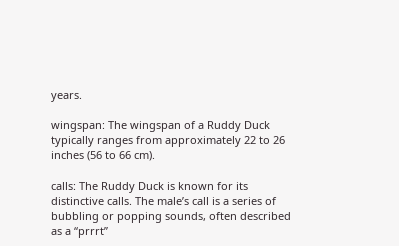years.

wingspan: The wingspan of a Ruddy Duck typically ranges from approximately 22 to 26 inches (56 to 66 cm).

calls: The Ruddy Duck is known for its distinctive calls. The male’s call is a series of bubbling or popping sounds, often described as a “prrrt”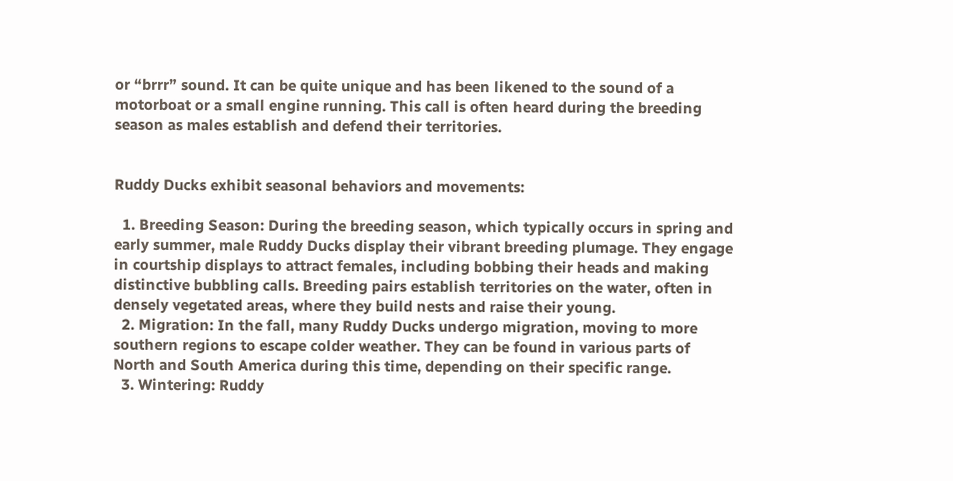or “brrr” sound. It can be quite unique and has been likened to the sound of a motorboat or a small engine running. This call is often heard during the breeding season as males establish and defend their territories.


Ruddy Ducks exhibit seasonal behaviors and movements:

  1. Breeding Season: During the breeding season, which typically occurs in spring and early summer, male Ruddy Ducks display their vibrant breeding plumage. They engage in courtship displays to attract females, including bobbing their heads and making distinctive bubbling calls. Breeding pairs establish territories on the water, often in densely vegetated areas, where they build nests and raise their young.
  2. Migration: In the fall, many Ruddy Ducks undergo migration, moving to more southern regions to escape colder weather. They can be found in various parts of North and South America during this time, depending on their specific range.
  3. Wintering: Ruddy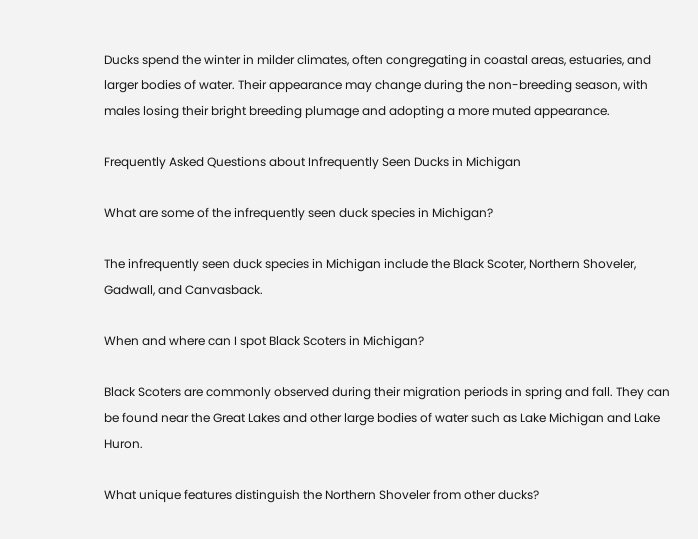Ducks spend the winter in milder climates, often congregating in coastal areas, estuaries, and larger bodies of water. Their appearance may change during the non-breeding season, with males losing their bright breeding plumage and adopting a more muted appearance.

Frequently Asked Questions about Infrequently Seen Ducks in Michigan

What are some of the infrequently seen duck species in Michigan?

The infrequently seen duck species in Michigan include the Black Scoter, Northern Shoveler, Gadwall, and Canvasback.

When and where can I spot Black Scoters in Michigan?

Black Scoters are commonly observed during their migration periods in spring and fall. They can be found near the Great Lakes and other large bodies of water such as Lake Michigan and Lake Huron.

What unique features distinguish the Northern Shoveler from other ducks?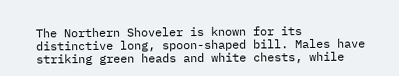The Northern Shoveler is known for its distinctive long, spoon-shaped bill. Males have striking green heads and white chests, while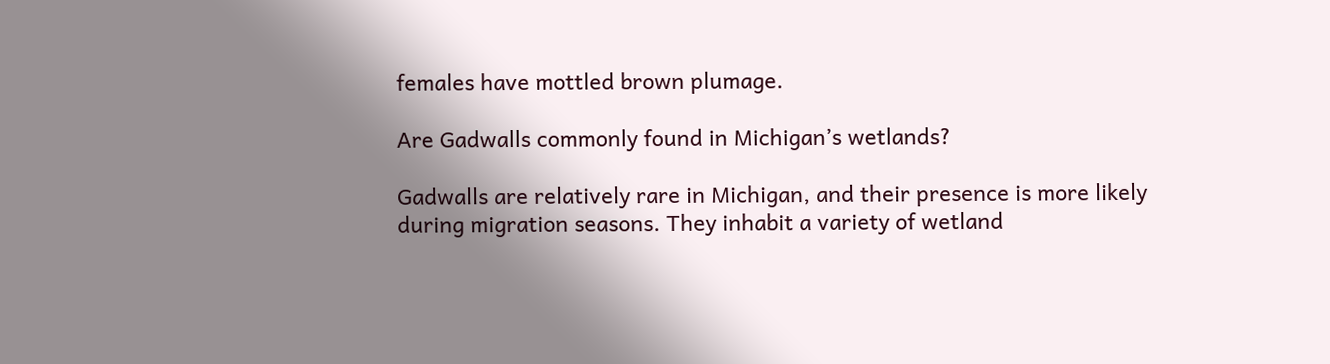females have mottled brown plumage.

Are Gadwalls commonly found in Michigan’s wetlands?

Gadwalls are relatively rare in Michigan, and their presence is more likely during migration seasons. They inhabit a variety of wetland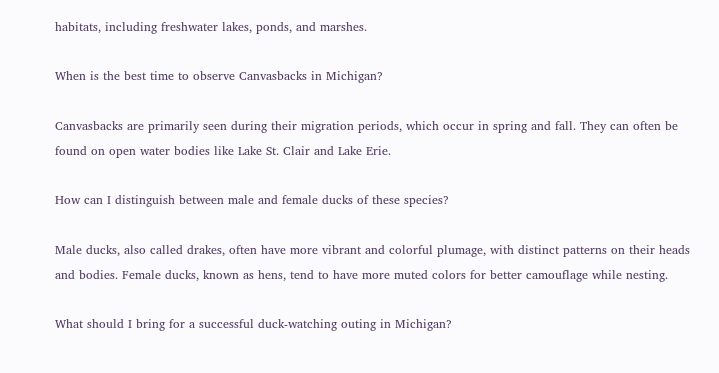habitats, including freshwater lakes, ponds, and marshes.

When is the best time to observe Canvasbacks in Michigan?

Canvasbacks are primarily seen during their migration periods, which occur in spring and fall. They can often be found on open water bodies like Lake St. Clair and Lake Erie.

How can I distinguish between male and female ducks of these species?

Male ducks, also called drakes, often have more vibrant and colorful plumage, with distinct patterns on their heads and bodies. Female ducks, known as hens, tend to have more muted colors for better camouflage while nesting.

What should I bring for a successful duck-watching outing in Michigan?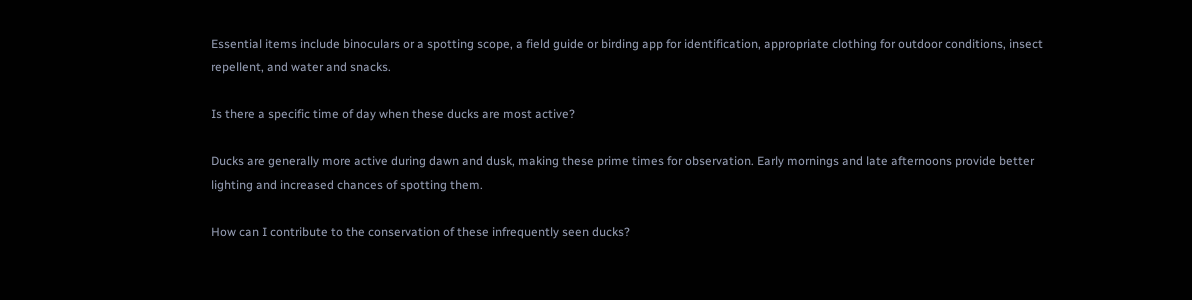Essential items include binoculars or a spotting scope, a field guide or birding app for identification, appropriate clothing for outdoor conditions, insect repellent, and water and snacks.

Is there a specific time of day when these ducks are most active?

Ducks are generally more active during dawn and dusk, making these prime times for observation. Early mornings and late afternoons provide better lighting and increased chances of spotting them.

How can I contribute to the conservation of these infrequently seen ducks?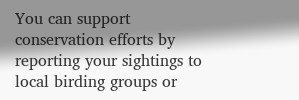You can support conservation efforts by reporting your sightings to local birding groups or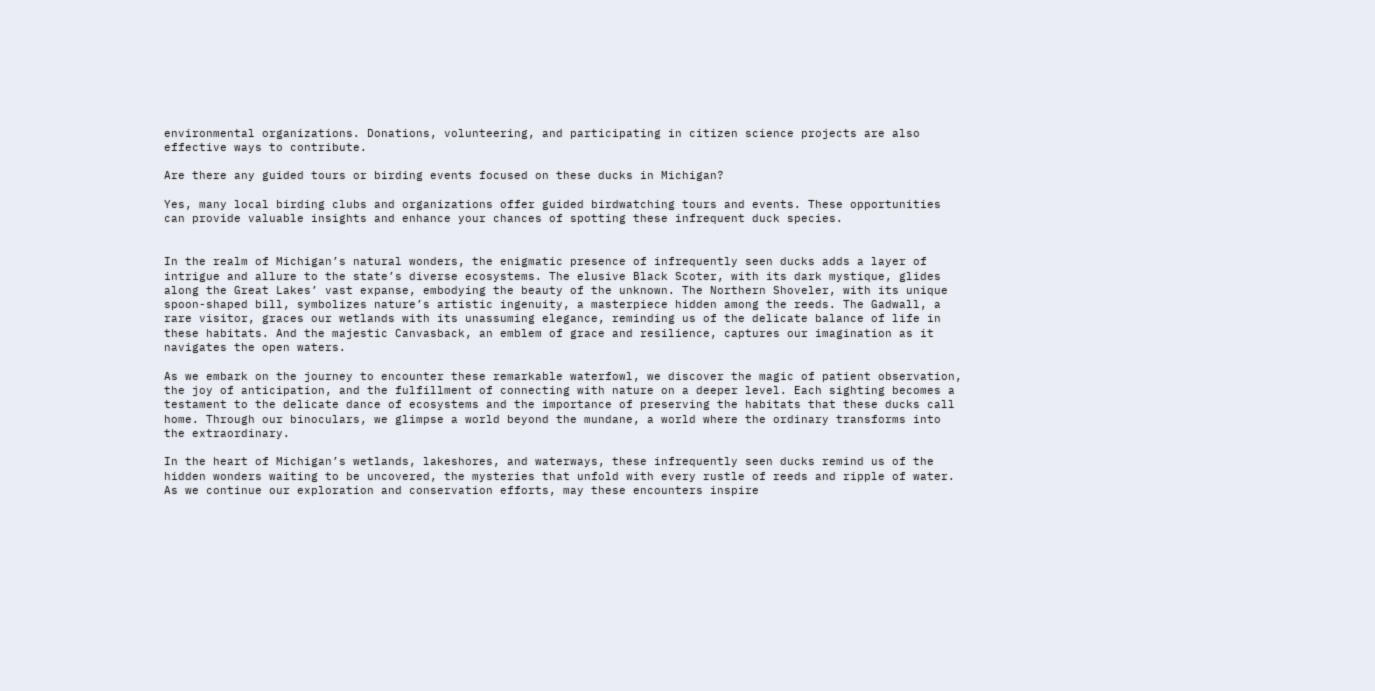environmental organizations. Donations, volunteering, and participating in citizen science projects are also effective ways to contribute.

Are there any guided tours or birding events focused on these ducks in Michigan?

Yes, many local birding clubs and organizations offer guided birdwatching tours and events. These opportunities can provide valuable insights and enhance your chances of spotting these infrequent duck species.


In the realm of Michigan’s natural wonders, the enigmatic presence of infrequently seen ducks adds a layer of intrigue and allure to the state’s diverse ecosystems. The elusive Black Scoter, with its dark mystique, glides along the Great Lakes’ vast expanse, embodying the beauty of the unknown. The Northern Shoveler, with its unique spoon-shaped bill, symbolizes nature’s artistic ingenuity, a masterpiece hidden among the reeds. The Gadwall, a rare visitor, graces our wetlands with its unassuming elegance, reminding us of the delicate balance of life in these habitats. And the majestic Canvasback, an emblem of grace and resilience, captures our imagination as it navigates the open waters.

As we embark on the journey to encounter these remarkable waterfowl, we discover the magic of patient observation, the joy of anticipation, and the fulfillment of connecting with nature on a deeper level. Each sighting becomes a testament to the delicate dance of ecosystems and the importance of preserving the habitats that these ducks call home. Through our binoculars, we glimpse a world beyond the mundane, a world where the ordinary transforms into the extraordinary.

In the heart of Michigan’s wetlands, lakeshores, and waterways, these infrequently seen ducks remind us of the hidden wonders waiting to be uncovered, the mysteries that unfold with every rustle of reeds and ripple of water. As we continue our exploration and conservation efforts, may these encounters inspire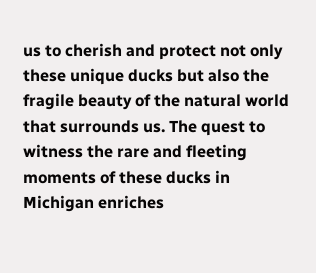us to cherish and protect not only these unique ducks but also the fragile beauty of the natural world that surrounds us. The quest to witness the rare and fleeting moments of these ducks in Michigan enriches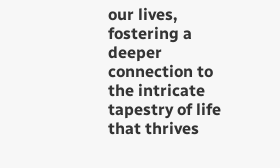our lives, fostering a deeper connection to the intricate tapestry of life that thrives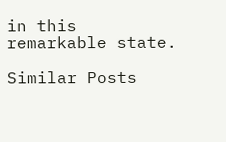in this remarkable state.

Similar Posts